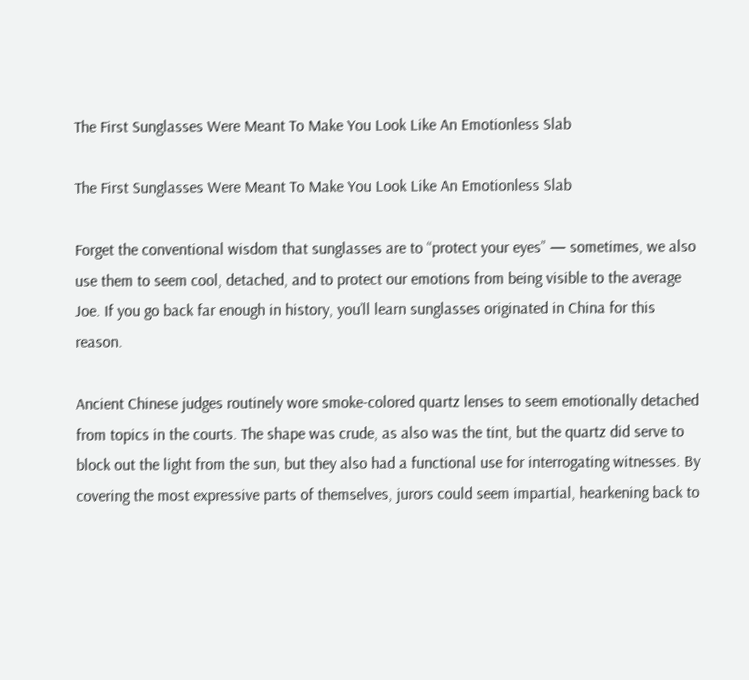The First Sunglasses Were Meant To Make You Look Like An Emotionless Slab

The First Sunglasses Were Meant To Make You Look Like An Emotionless Slab

Forget the conventional wisdom that sunglasses are to “protect your eyes” — sometimes, we also use them to seem cool, detached, and to protect our emotions from being visible to the average Joe. If you go back far enough in history, you’ll learn sunglasses originated in China for this reason.

Ancient Chinese judges routinely wore smoke-colored quartz lenses to seem emotionally detached from topics in the courts. The shape was crude, as also was the tint, but the quartz did serve to block out the light from the sun, but they also had a functional use for interrogating witnesses. By covering the most expressive parts of themselves, jurors could seem impartial, hearkening back to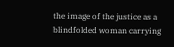the image of the justice as a blindfolded woman carrying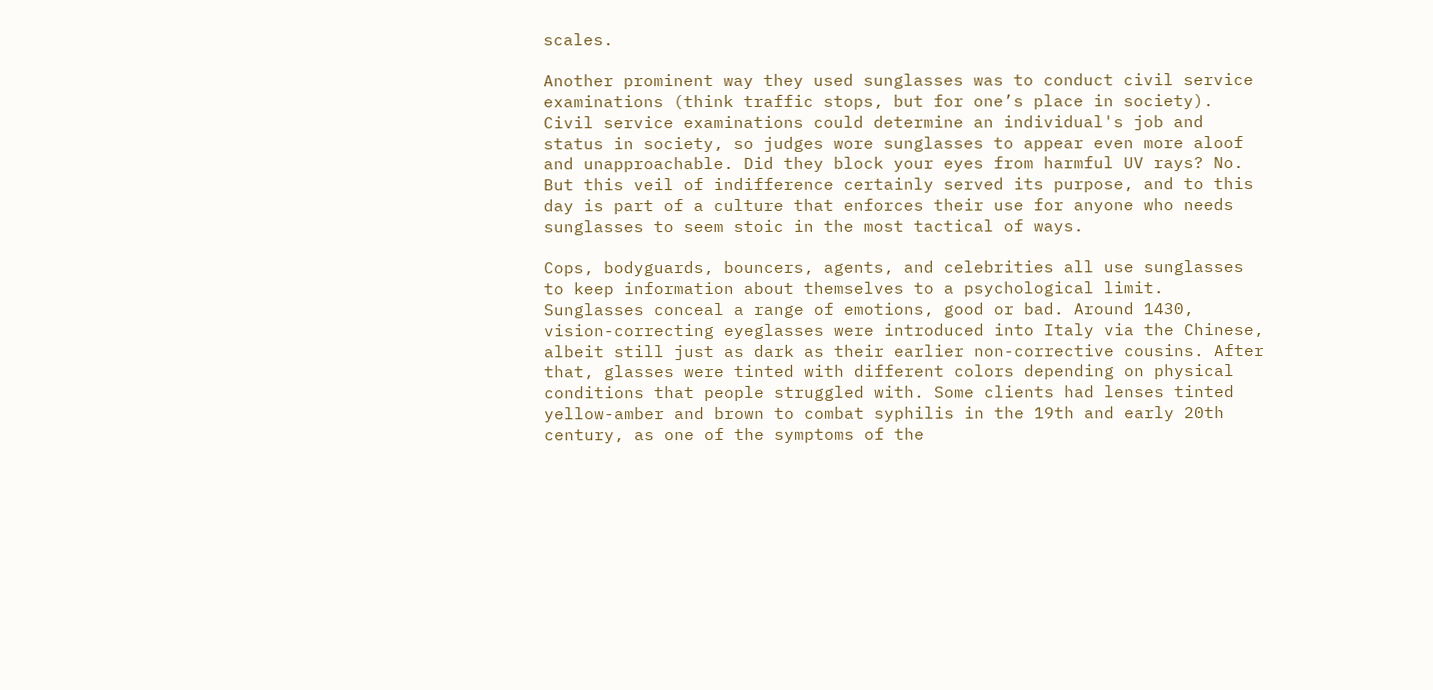scales.

Another prominent way they used sunglasses was to conduct civil service examinations (think traffic stops, but for one’s place in society). Civil service examinations could determine an individual's job and status in society, so judges wore sunglasses to appear even more aloof and unapproachable. Did they block your eyes from harmful UV rays? No. But this veil of indifference certainly served its purpose, and to this day is part of a culture that enforces their use for anyone who needs sunglasses to seem stoic in the most tactical of ways.

Cops, bodyguards, bouncers, agents, and celebrities all use sunglasses to keep information about themselves to a psychological limit. Sunglasses conceal a range of emotions, good or bad. Around 1430, vision-correcting eyeglasses were introduced into Italy via the Chinese, albeit still just as dark as their earlier non-corrective cousins. After that, glasses were tinted with different colors depending on physical conditions that people struggled with. Some clients had lenses tinted yellow-amber and brown to combat syphilis in the 19th and early 20th century, as one of the symptoms of the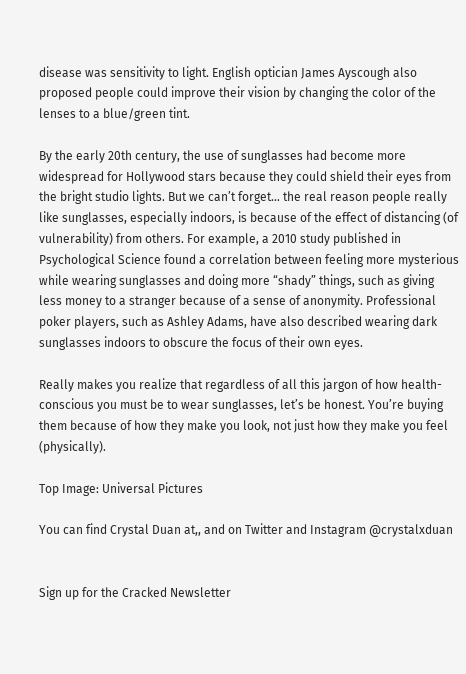disease was sensitivity to light. English optician James Ayscough also proposed people could improve their vision by changing the color of the lenses to a blue/green tint.

By the early 20th century, the use of sunglasses had become more widespread for Hollywood stars because they could shield their eyes from the bright studio lights. But we can’t forget… the real reason people really like sunglasses, especially indoors, is because of the effect of distancing (of vulnerability) from others. For example, a 2010 study published in Psychological Science found a correlation between feeling more mysterious while wearing sunglasses and doing more “shady” things, such as giving less money to a stranger because of a sense of anonymity. Professional poker players, such as Ashley Adams, have also described wearing dark sunglasses indoors to obscure the focus of their own eyes.

Really makes you realize that regardless of all this jargon of how health-conscious you must be to wear sunglasses, let’s be honest. You’re buying them because of how they make you look, not just how they make you feel (physically).

Top Image: Universal Pictures

You can find Crystal Duan at,, and on Twitter and Instagram @crystalxduan


Sign up for the Cracked Newsletter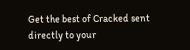Get the best of Cracked sent directly to your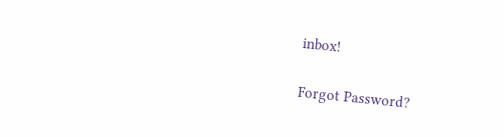inbox!

Forgot Password?